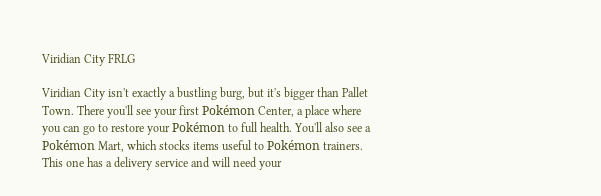Viridian City FRLG

Viridian City isn't exactly a bustling burg, but it's bigger than Pallet Town. There you'll see your first Pokémon Center, a place where you can go to restore your Pokémon to full health. You'll also see a Pokémon Mart, which stocks items useful to Pokémon trainers. This one has a delivery service and will need your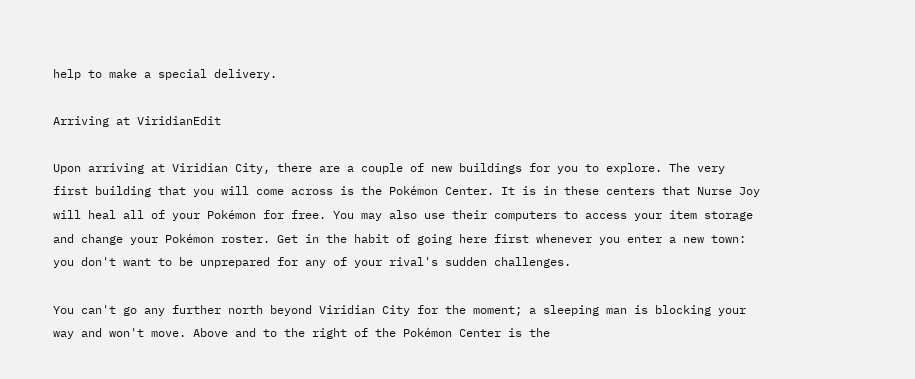help to make a special delivery.

Arriving at ViridianEdit

Upon arriving at Viridian City, there are a couple of new buildings for you to explore. The very first building that you will come across is the Pokémon Center. It is in these centers that Nurse Joy will heal all of your Pokémon for free. You may also use their computers to access your item storage and change your Pokémon roster. Get in the habit of going here first whenever you enter a new town: you don't want to be unprepared for any of your rival's sudden challenges.

You can't go any further north beyond Viridian City for the moment; a sleeping man is blocking your way and won't move. Above and to the right of the Pokémon Center is the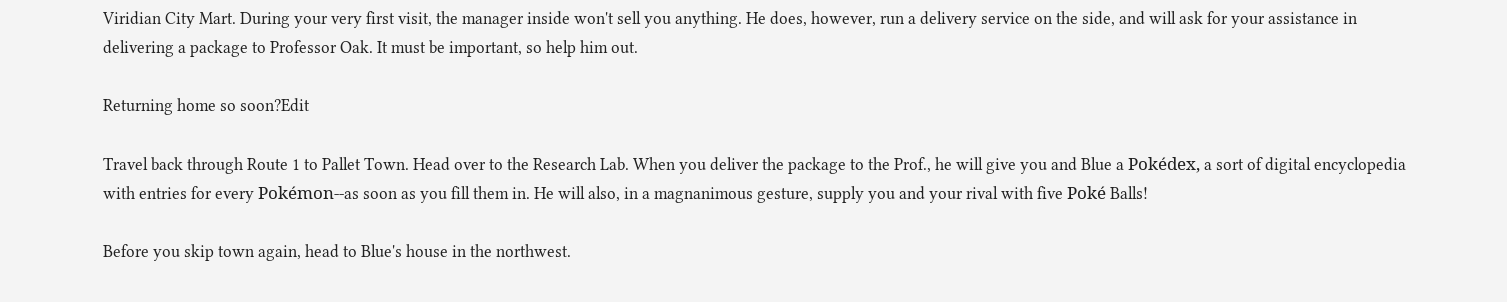Viridian City Mart. During your very first visit, the manager inside won't sell you anything. He does, however, run a delivery service on the side, and will ask for your assistance in delivering a package to Professor Oak. It must be important, so help him out.

Returning home so soon?Edit

Travel back through Route 1 to Pallet Town. Head over to the Research Lab. When you deliver the package to the Prof., he will give you and Blue a Pokédex, a sort of digital encyclopedia with entries for every Pokémon--as soon as you fill them in. He will also, in a magnanimous gesture, supply you and your rival with five Poké Balls!

Before you skip town again, head to Blue's house in the northwest.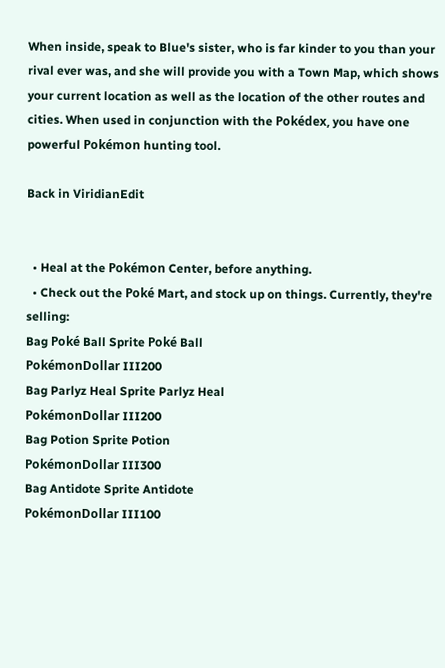When inside, speak to Blue's sister, who is far kinder to you than your rival ever was, and she will provide you with a Town Map, which shows your current location as well as the location of the other routes and cities. When used in conjunction with the Pokédex, you have one powerful Pokémon hunting tool.

Back in ViridianEdit


  • Heal at the Pokémon Center, before anything.
  • Check out the Poké Mart, and stock up on things. Currently, they're selling:
Bag Poké Ball Sprite Poké Ball
PokémonDollar III200
Bag Parlyz Heal Sprite Parlyz Heal
PokémonDollar III200
Bag Potion Sprite Potion
PokémonDollar III300
Bag Antidote Sprite Antidote
PokémonDollar III100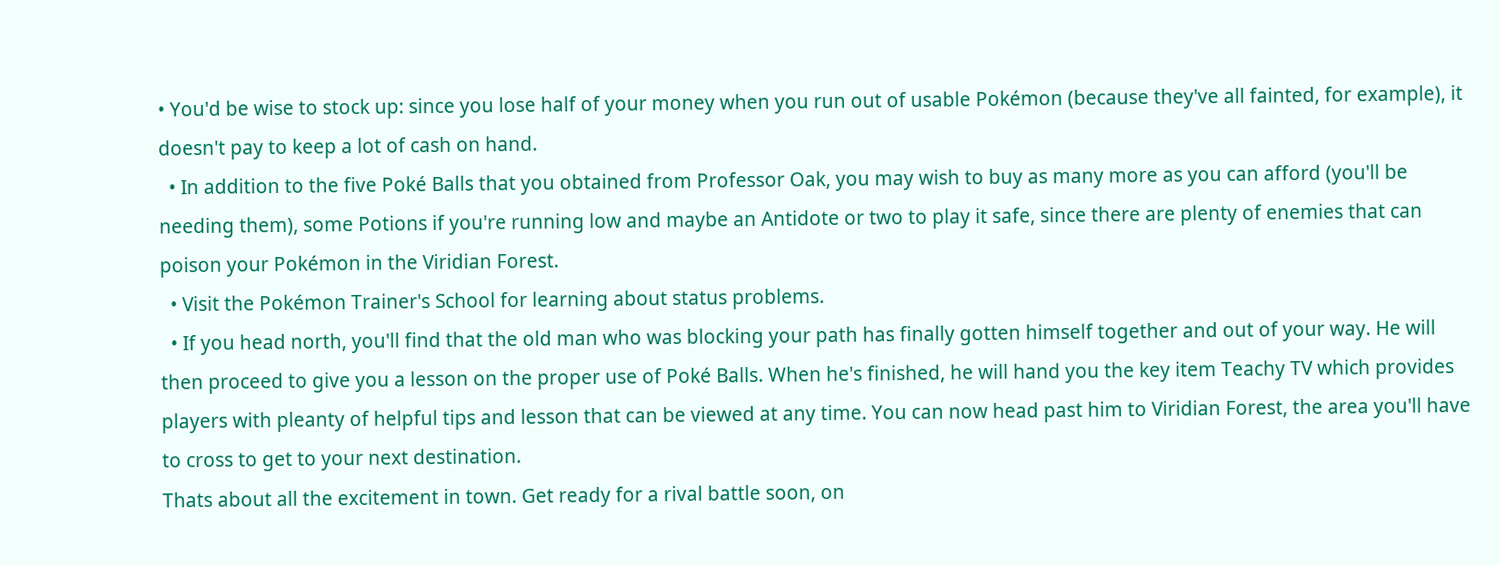• You'd be wise to stock up: since you lose half of your money when you run out of usable Pokémon (because they've all fainted, for example), it doesn't pay to keep a lot of cash on hand.
  • In addition to the five Poké Balls that you obtained from Professor Oak, you may wish to buy as many more as you can afford (you'll be needing them), some Potions if you're running low and maybe an Antidote or two to play it safe, since there are plenty of enemies that can poison your Pokémon in the Viridian Forest.
  • Visit the Pokémon Trainer's School for learning about status problems.
  • If you head north, you'll find that the old man who was blocking your path has finally gotten himself together and out of your way. He will then proceed to give you a lesson on the proper use of Poké Balls. When he's finished, he will hand you the key item Teachy TV which provides players with pleanty of helpful tips and lesson that can be viewed at any time. You can now head past him to Viridian Forest, the area you'll have to cross to get to your next destination.
Thats about all the excitement in town. Get ready for a rival battle soon, on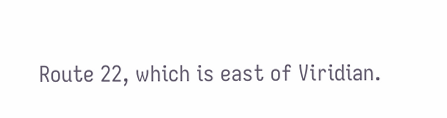Route 22, which is east of Viridian.